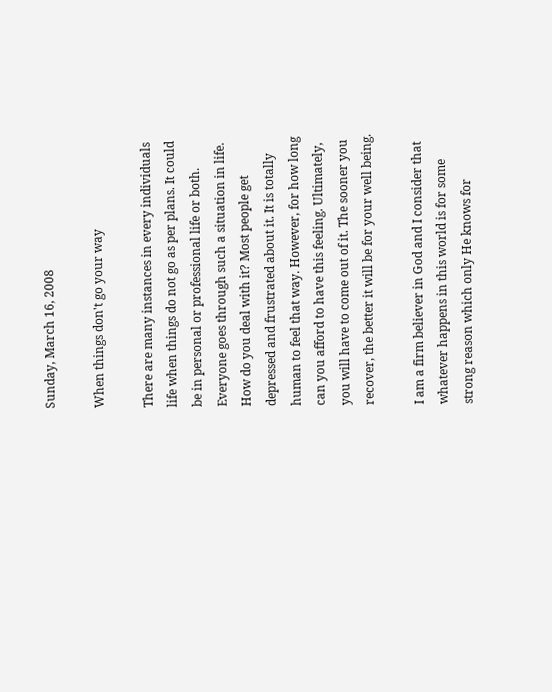Sunday, March 16, 2008

When things don't go your way

There are many instances in every individuals life when things do not go as per plans. It could be in personal or professional life or both. Everyone goes through such a situation in life. How do you deal with it? Most people get depressed and frustrated about it. It is totally human to feel that way. However, for how long can you afford to have this feeling. Ultimately, you will have to come out of it. The sooner you recover, the better it will be for your well being.

I am a firm believer in God and I consider that whatever happens in this world is for some strong reason which only He knows for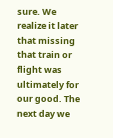sure. We realize it later that missing that train or flight was ultimately for our good. The next day we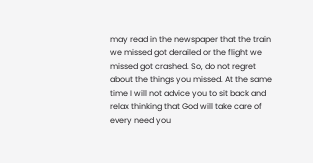may read in the newspaper that the train we missed got derailed or the flight we missed got crashed. So, do not regret about the things you missed. At the same time I will not advice you to sit back and relax thinking that God will take care of every need you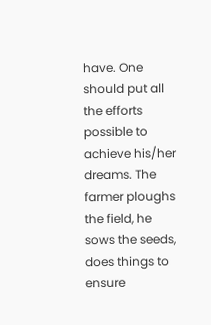have. One should put all the efforts possible to achieve his/her dreams. The farmer ploughs the field, he sows the seeds, does things to ensure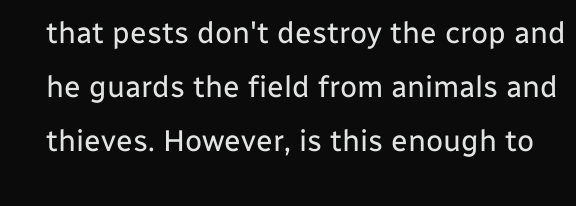that pests don't destroy the crop and he guards the field from animals and thieves. However, is this enough to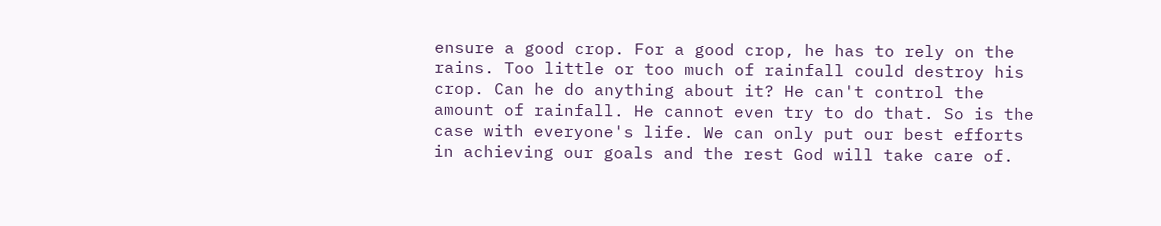ensure a good crop. For a good crop, he has to rely on the rains. Too little or too much of rainfall could destroy his crop. Can he do anything about it? He can't control the amount of rainfall. He cannot even try to do that. So is the case with everyone's life. We can only put our best efforts in achieving our goals and the rest God will take care of.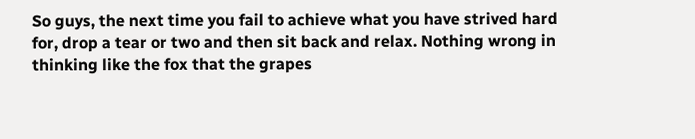So guys, the next time you fail to achieve what you have strived hard for, drop a tear or two and then sit back and relax. Nothing wrong in thinking like the fox that the grapes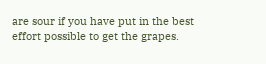are sour if you have put in the best effort possible to get the grapes.